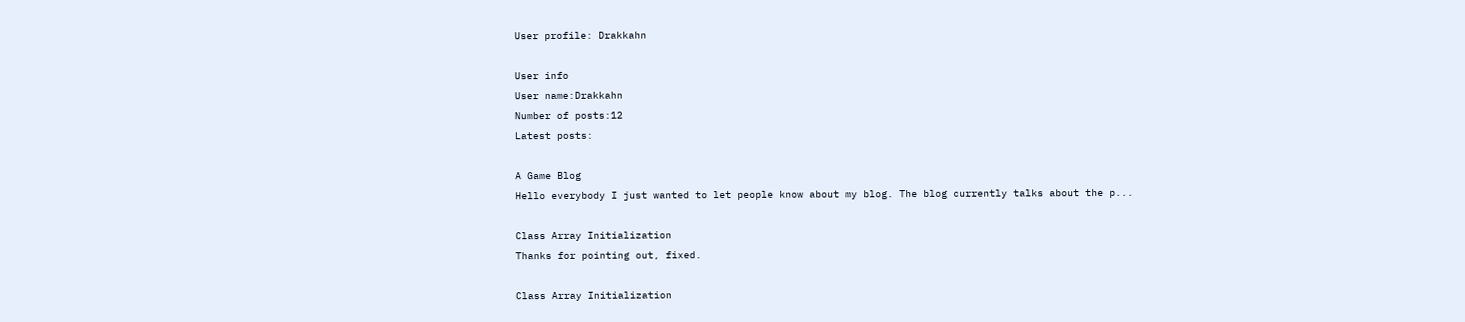User profile: Drakkahn

User info
User name:Drakkahn
Number of posts:12
Latest posts:

A Game Blog
Hello everybody I just wanted to let people know about my blog. The blog currently talks about the p...

Class Array Initialization
Thanks for pointing out, fixed.

Class Array Initialization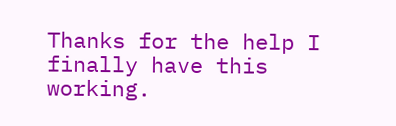Thanks for the help I finally have this working.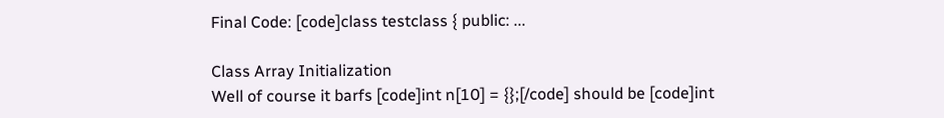Final Code: [code]class testclass { public: ...

Class Array Initialization
Well of course it barfs [code]int n[10] = {};[/code] should be [code]int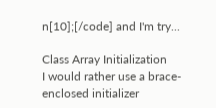n[10];[/code] and I'm try...

Class Array Initialization
I would rather use a brace-enclosed initializer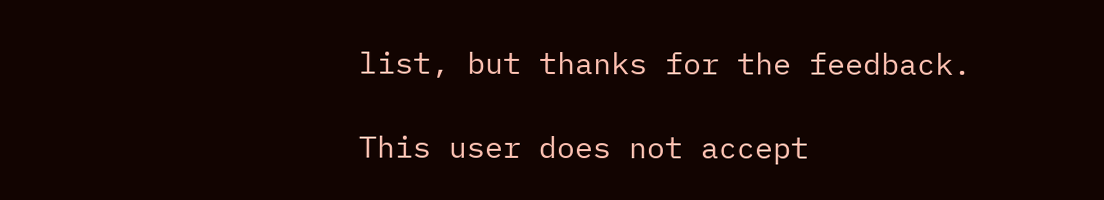list, but thanks for the feedback.

This user does not accept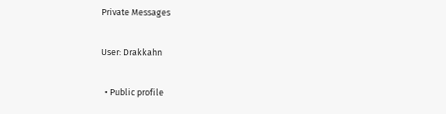Private Messages

User: Drakkahn

  • Public profile